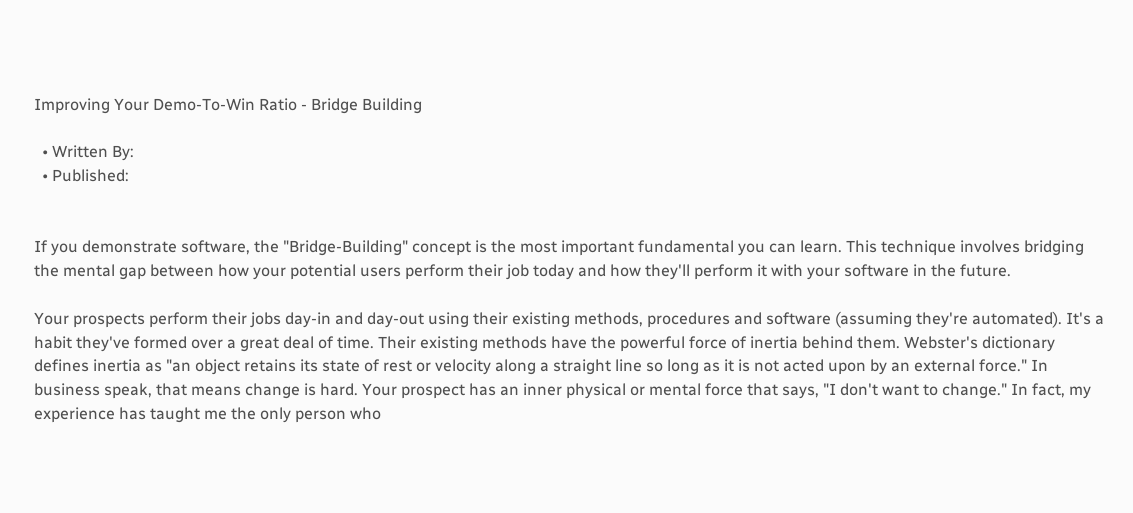Improving Your Demo-To-Win Ratio - Bridge Building

  • Written By:
  • Published:


If you demonstrate software, the "Bridge-Building" concept is the most important fundamental you can learn. This technique involves bridging the mental gap between how your potential users perform their job today and how they'll perform it with your software in the future.

Your prospects perform their jobs day-in and day-out using their existing methods, procedures and software (assuming they're automated). It's a habit they've formed over a great deal of time. Their existing methods have the powerful force of inertia behind them. Webster's dictionary defines inertia as "an object retains its state of rest or velocity along a straight line so long as it is not acted upon by an external force." In business speak, that means change is hard. Your prospect has an inner physical or mental force that says, "I don't want to change." In fact, my experience has taught me the only person who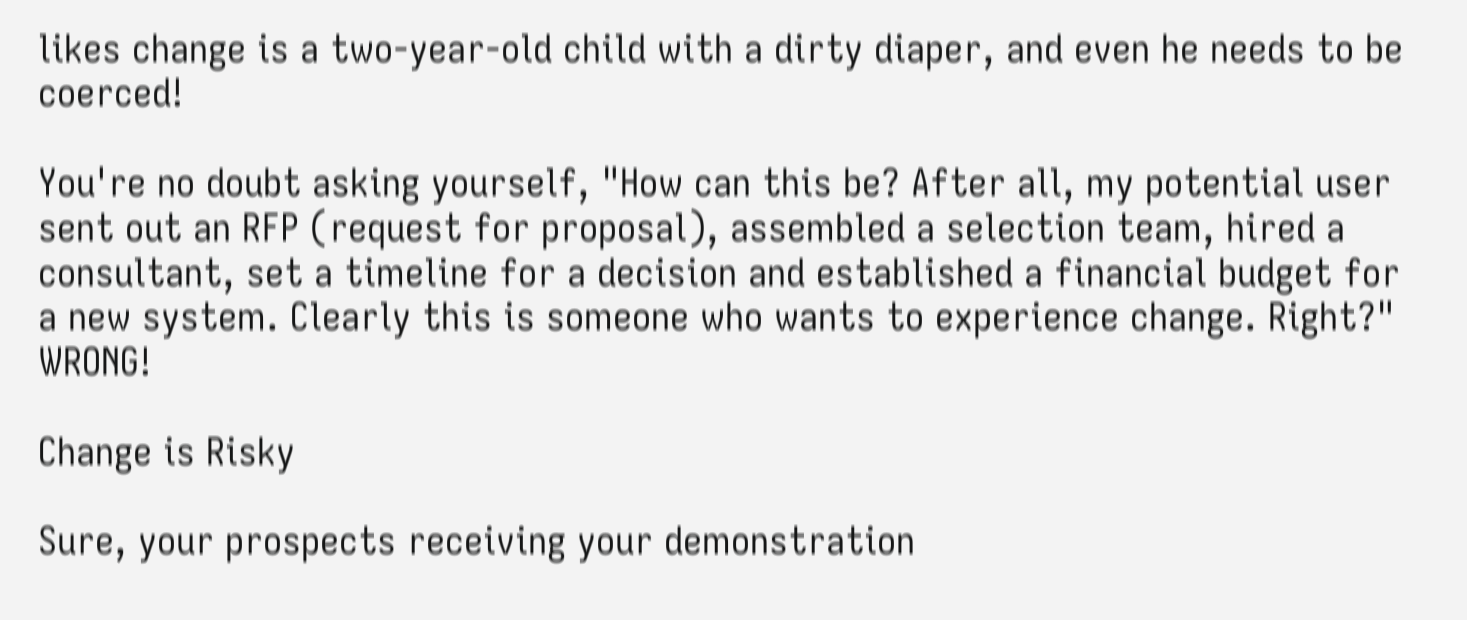likes change is a two-year-old child with a dirty diaper, and even he needs to be coerced!

You're no doubt asking yourself, "How can this be? After all, my potential user sent out an RFP (request for proposal), assembled a selection team, hired a consultant, set a timeline for a decision and established a financial budget for a new system. Clearly this is someone who wants to experience change. Right?" WRONG!

Change is Risky

Sure, your prospects receiving your demonstration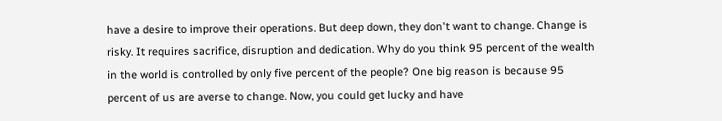have a desire to improve their operations. But deep down, they don't want to change. Change is risky. It requires sacrifice, disruption and dedication. Why do you think 95 percent of the wealth in the world is controlled by only five percent of the people? One big reason is because 95 percent of us are averse to change. Now, you could get lucky and have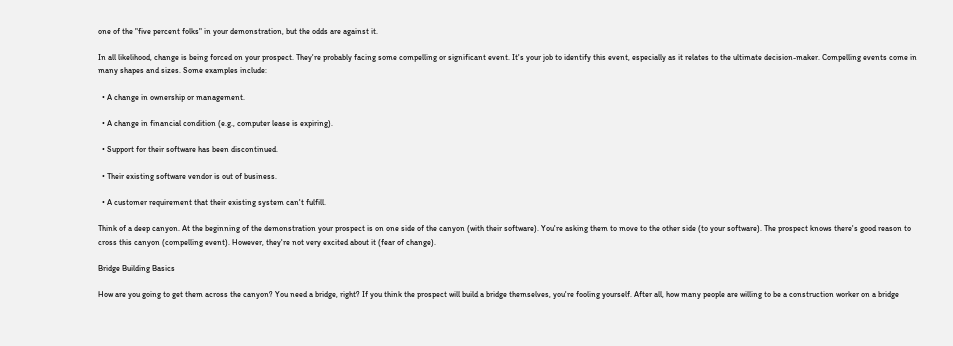one of the "five percent folks" in your demonstration, but the odds are against it.

In all likelihood, change is being forced on your prospect. They're probably facing some compelling or significant event. It's your job to identify this event, especially as it relates to the ultimate decision-maker. Compelling events come in many shapes and sizes. Some examples include:

  • A change in ownership or management.

  • A change in financial condition (e.g., computer lease is expiring).

  • Support for their software has been discontinued.

  • Their existing software vendor is out of business.

  • A customer requirement that their existing system can't fulfill.

Think of a deep canyon. At the beginning of the demonstration your prospect is on one side of the canyon (with their software). You're asking them to move to the other side (to your software). The prospect knows there's good reason to cross this canyon (compelling event). However, they're not very excited about it (fear of change).

Bridge Building Basics

How are you going to get them across the canyon? You need a bridge, right? If you think the prospect will build a bridge themselves, you're fooling yourself. After all, how many people are willing to be a construction worker on a bridge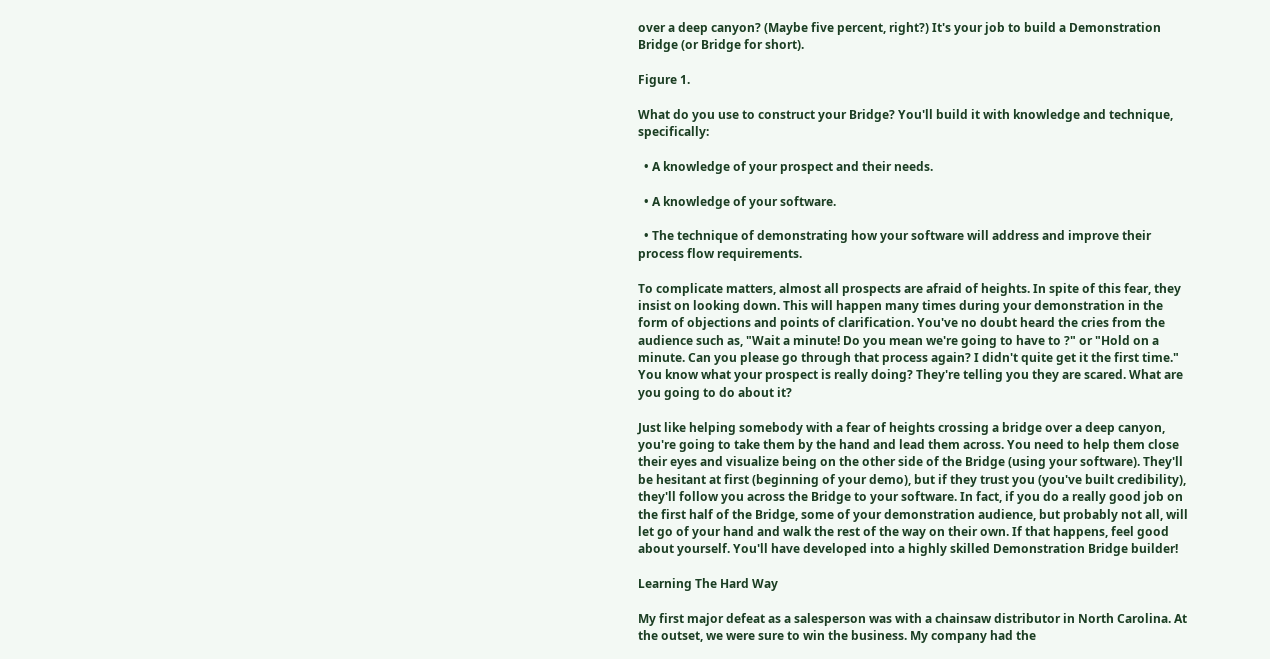over a deep canyon? (Maybe five percent, right?) It's your job to build a Demonstration Bridge (or Bridge for short).

Figure 1.

What do you use to construct your Bridge? You'll build it with knowledge and technique, specifically:

  • A knowledge of your prospect and their needs.

  • A knowledge of your software.

  • The technique of demonstrating how your software will address and improve their process flow requirements.

To complicate matters, almost all prospects are afraid of heights. In spite of this fear, they insist on looking down. This will happen many times during your demonstration in the form of objections and points of clarification. You've no doubt heard the cries from the audience such as, "Wait a minute! Do you mean we're going to have to ?" or "Hold on a minute. Can you please go through that process again? I didn't quite get it the first time." You know what your prospect is really doing? They're telling you they are scared. What are you going to do about it?

Just like helping somebody with a fear of heights crossing a bridge over a deep canyon, you're going to take them by the hand and lead them across. You need to help them close their eyes and visualize being on the other side of the Bridge (using your software). They'll be hesitant at first (beginning of your demo), but if they trust you (you've built credibility), they'll follow you across the Bridge to your software. In fact, if you do a really good job on the first half of the Bridge, some of your demonstration audience, but probably not all, will let go of your hand and walk the rest of the way on their own. If that happens, feel good about yourself. You'll have developed into a highly skilled Demonstration Bridge builder!

Learning The Hard Way

My first major defeat as a salesperson was with a chainsaw distributor in North Carolina. At the outset, we were sure to win the business. My company had the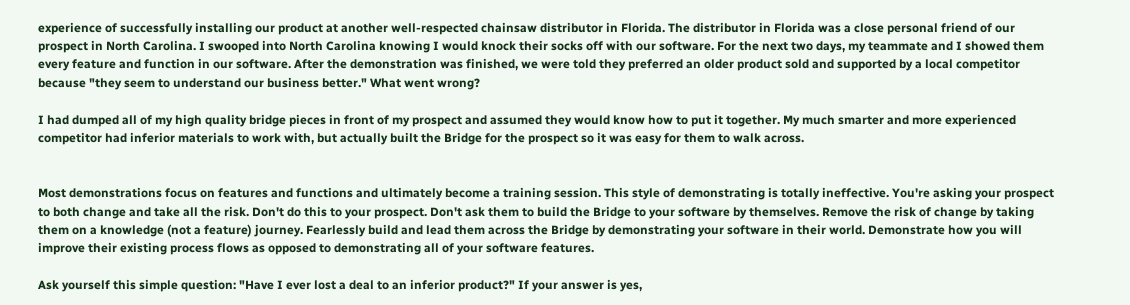experience of successfully installing our product at another well-respected chainsaw distributor in Florida. The distributor in Florida was a close personal friend of our prospect in North Carolina. I swooped into North Carolina knowing I would knock their socks off with our software. For the next two days, my teammate and I showed them every feature and function in our software. After the demonstration was finished, we were told they preferred an older product sold and supported by a local competitor because "they seem to understand our business better." What went wrong?

I had dumped all of my high quality bridge pieces in front of my prospect and assumed they would know how to put it together. My much smarter and more experienced competitor had inferior materials to work with, but actually built the Bridge for the prospect so it was easy for them to walk across.


Most demonstrations focus on features and functions and ultimately become a training session. This style of demonstrating is totally ineffective. You're asking your prospect to both change and take all the risk. Don't do this to your prospect. Don't ask them to build the Bridge to your software by themselves. Remove the risk of change by taking them on a knowledge (not a feature) journey. Fearlessly build and lead them across the Bridge by demonstrating your software in their world. Demonstrate how you will improve their existing process flows as opposed to demonstrating all of your software features.

Ask yourself this simple question: "Have I ever lost a deal to an inferior product?" If your answer is yes,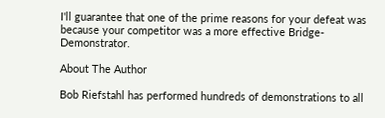I'll guarantee that one of the prime reasons for your defeat was because your competitor was a more effective Bridge-Demonstrator.

About The Author

Bob Riefstahl has performed hundreds of demonstrations to all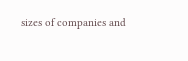sizes of companies and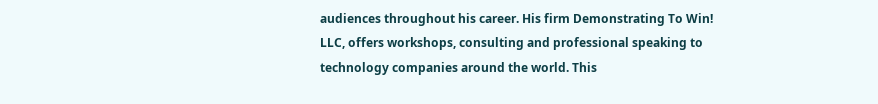audiences throughout his career. His firm Demonstrating To Win! LLC, offers workshops, consulting and professional speaking to technology companies around the world. This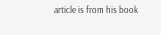article is from his book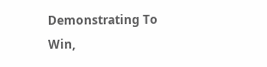Demonstrating To Win,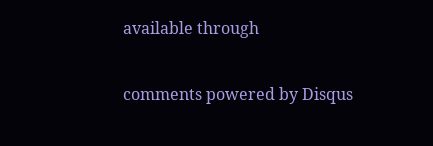available through

comments powered by Disqus